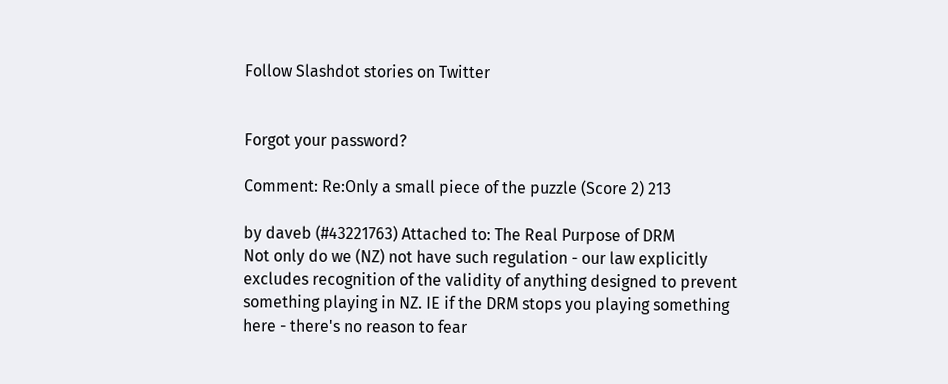Follow Slashdot stories on Twitter


Forgot your password?

Comment: Re:Only a small piece of the puzzle (Score 2) 213

by daveb (#43221763) Attached to: The Real Purpose of DRM
Not only do we (NZ) not have such regulation - our law explicitly excludes recognition of the validity of anything designed to prevent something playing in NZ. IE if the DRM stops you playing something here - there's no reason to fear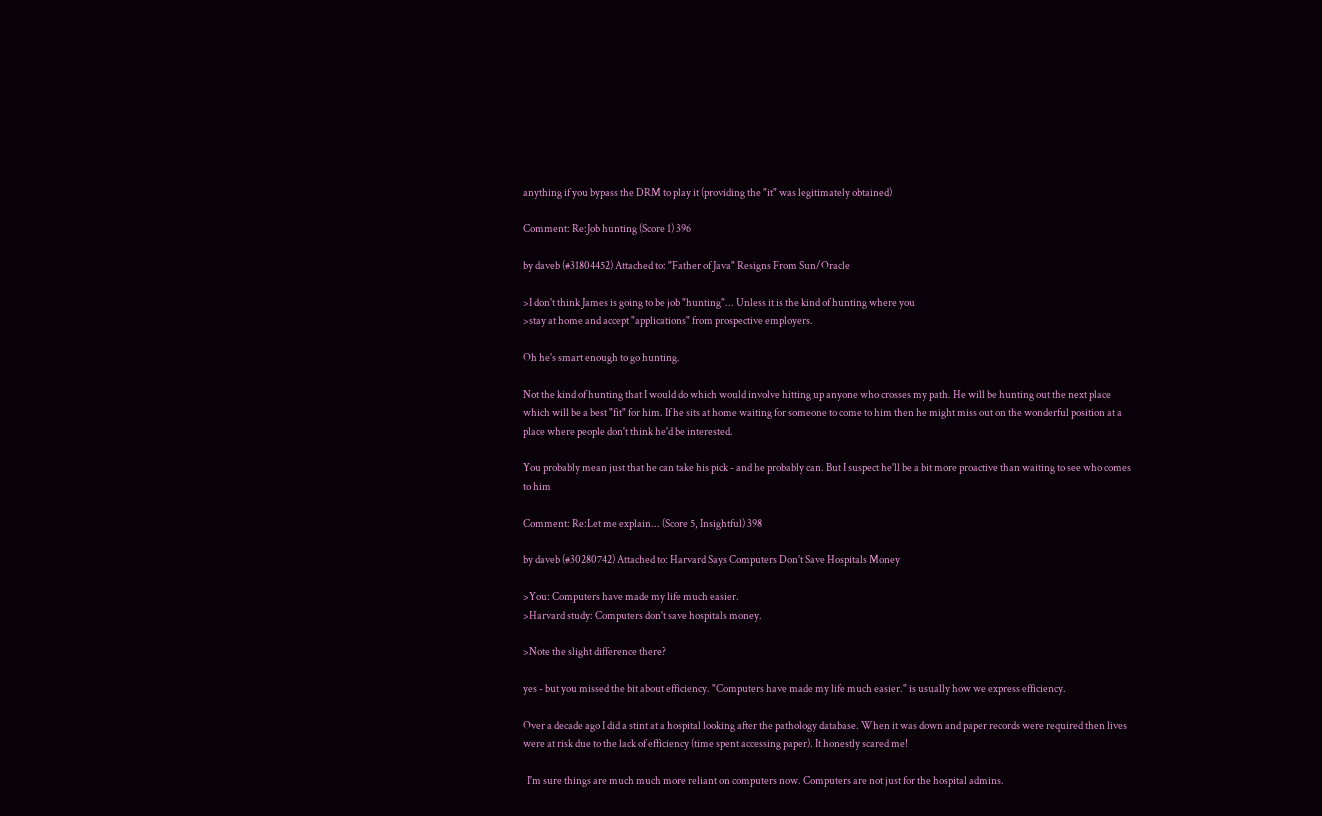anything if you bypass the DRM to play it (providing the "it" was legitimately obtained)

Comment: Re:Job hunting (Score 1) 396

by daveb (#31804452) Attached to: "Father of Java" Resigns From Sun/Oracle

>I don't think James is going to be job "hunting"... Unless it is the kind of hunting where you
>stay at home and accept "applications" from prospective employers.

Oh he's smart enough to go hunting.

Not the kind of hunting that I would do which would involve hitting up anyone who crosses my path. He will be hunting out the next place which will be a best "fit" for him. If he sits at home waiting for someone to come to him then he might miss out on the wonderful position at a place where people don't think he'd be interested.

You probably mean just that he can take his pick - and he probably can. But I suspect he'll be a bit more proactive than waiting to see who comes to him

Comment: Re:Let me explain... (Score 5, Insightful) 398

by daveb (#30280742) Attached to: Harvard Says Computers Don't Save Hospitals Money

>You: Computers have made my life much easier.
>Harvard study: Computers don't save hospitals money.

>Note the slight difference there?

yes - but you missed the bit about efficiency. "Computers have made my life much easier." is usually how we express efficiency.

Over a decade ago I did a stint at a hospital looking after the pathology database. When it was down and paper records were required then lives were at risk due to the lack of efficiency (time spent accessing paper). It honestly scared me!

  I'm sure things are much much more reliant on computers now. Computers are not just for the hospital admins.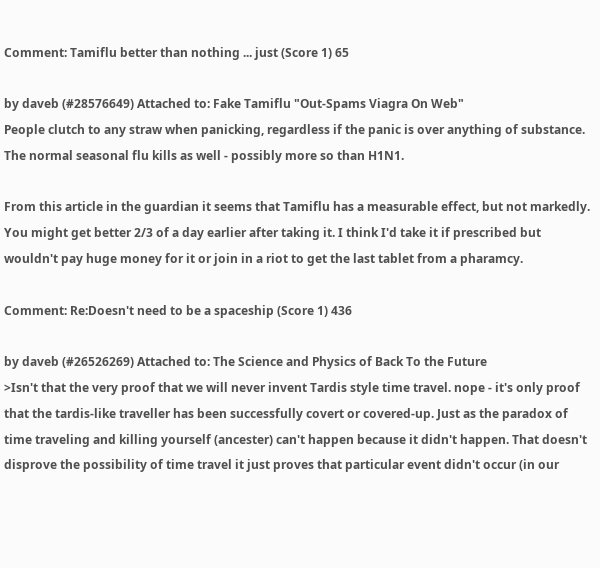Comment: Tamiflu better than nothing ... just (Score 1) 65

by daveb (#28576649) Attached to: Fake Tamiflu "Out-Spams Viagra On Web"
People clutch to any straw when panicking, regardless if the panic is over anything of substance. The normal seasonal flu kills as well - possibly more so than H1N1.

From this article in the guardian it seems that Tamiflu has a measurable effect, but not markedly. You might get better 2/3 of a day earlier after taking it. I think I'd take it if prescribed but wouldn't pay huge money for it or join in a riot to get the last tablet from a pharamcy.

Comment: Re:Doesn't need to be a spaceship (Score 1) 436

by daveb (#26526269) Attached to: The Science and Physics of Back To the Future
>Isn't that the very proof that we will never invent Tardis style time travel. nope - it's only proof that the tardis-like traveller has been successfully covert or covered-up. Just as the paradox of time traveling and killing yourself (ancester) can't happen because it didn't happen. That doesn't disprove the possibility of time travel it just proves that particular event didn't occur (in our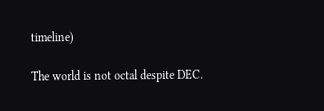timeline)

The world is not octal despite DEC.